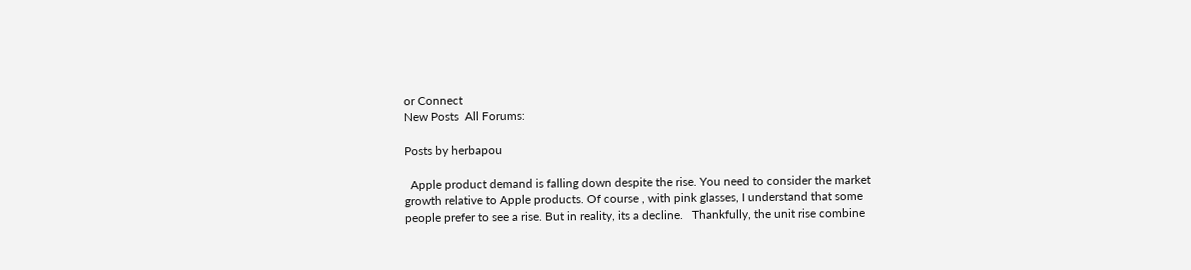or Connect
New Posts  All Forums:

Posts by herbapou

  Apple product demand is falling down despite the rise. You need to consider the market growth relative to Apple products. Of course , with pink glasses, I understand that some people prefer to see a rise. But in reality, its a decline.   Thankfully, the unit rise combine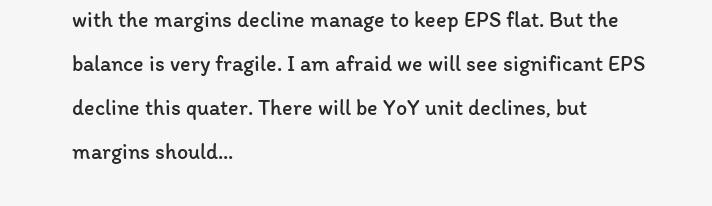with the margins decline manage to keep EPS flat. But the balance is very fragile. I am afraid we will see significant EPS decline this quater. There will be YoY unit declines, but margins should...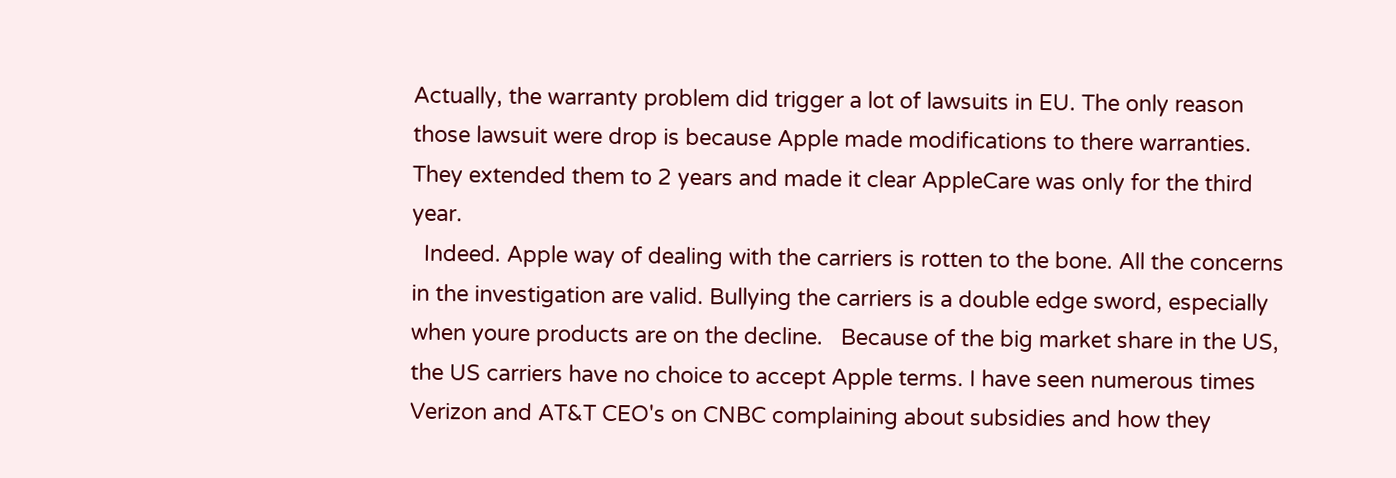Actually, the warranty problem did trigger a lot of lawsuits in EU. The only reason those lawsuit were drop is because Apple made modifications to there warranties. They extended them to 2 years and made it clear AppleCare was only for the third year.
  Indeed. Apple way of dealing with the carriers is rotten to the bone. All the concerns in the investigation are valid. Bullying the carriers is a double edge sword, especially when youre products are on the decline.   Because of the big market share in the US, the US carriers have no choice to accept Apple terms. I have seen numerous times Verizon and AT&T CEO's on CNBC complaining about subsidies and how they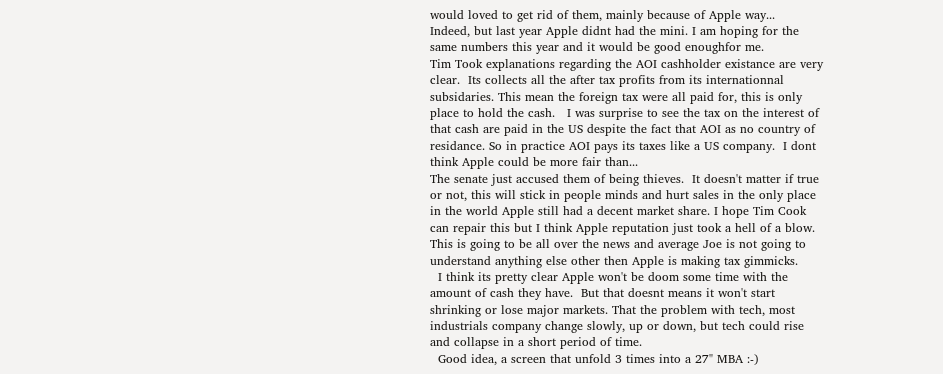would loved to get rid of them, mainly because of Apple way...
Indeed, but last year Apple didnt had the mini. I am hoping for the same numbers this year and it would be good enoughfor me.
Tim Took explanations regarding the AOI cashholder existance are very clear.  Its collects all the after tax profits from its internationnal subsidaries. This mean the foreign tax were all paid for, this is only place to hold the cash.   I was surprise to see the tax on the interest of that cash are paid in the US despite the fact that AOI as no country of residance. So in practice AOI pays its taxes like a US company.  I dont think Apple could be more fair than...
The senate just accused them of being thieves.  It doesn't matter if true or not, this will stick in people minds and hurt sales in the only place in the world Apple still had a decent market share. I hope Tim Cook can repair this but I think Apple reputation just took a hell of a blow.   This is going to be all over the news and average Joe is not going to understand anything else other then Apple is making tax gimmicks.
  I think its pretty clear Apple won't be doom some time with the amount of cash they have.  But that doesnt means it won't start shrinking or lose major markets. That the problem with tech, most industrials company change slowly, up or down, but tech could rise and collapse in a short period of time.
  Good idea, a screen that unfold 3 times into a 27" MBA :-)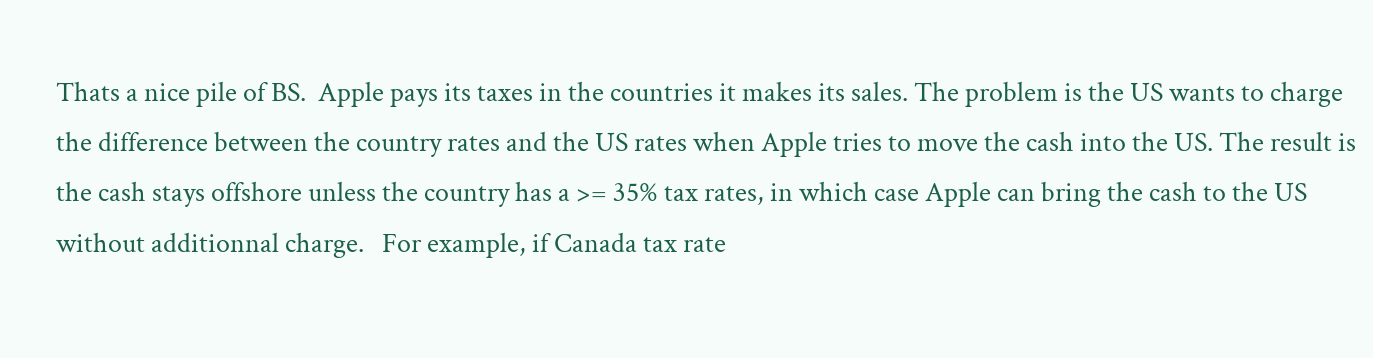Thats a nice pile of BS.  Apple pays its taxes in the countries it makes its sales. The problem is the US wants to charge the difference between the country rates and the US rates when Apple tries to move the cash into the US. The result is the cash stays offshore unless the country has a >= 35% tax rates, in which case Apple can bring the cash to the US without additionnal charge.   For example, if Canada tax rate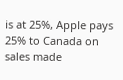is at 25%, Apple pays 25% to Canada on sales made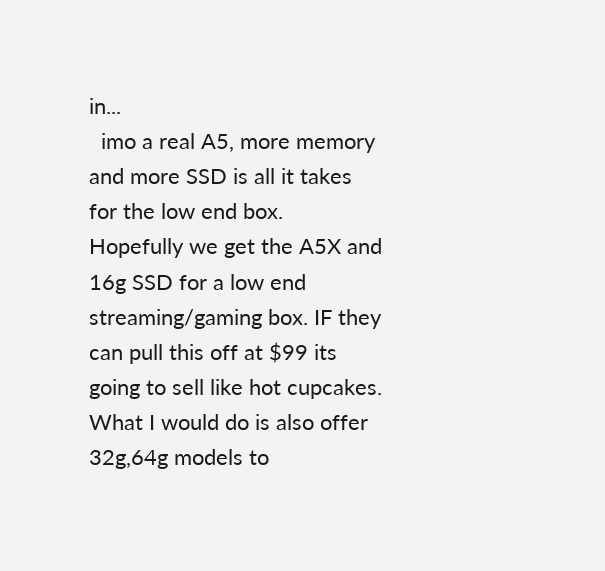in...
  imo a real A5, more memory and more SSD is all it takes for the low end box.  Hopefully we get the A5X and 16g SSD for a low end streaming/gaming box. IF they can pull this off at $99 its going to sell like hot cupcakes. What I would do is also offer 32g,64g models to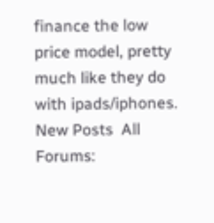finance the low price model, pretty much like they do with ipads/iphones.
New Posts  All Forums: